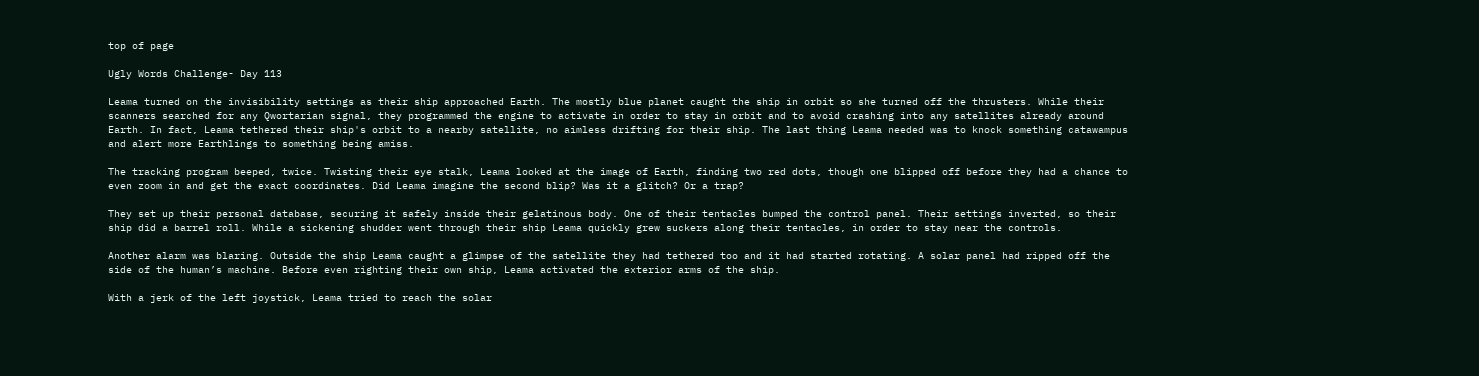top of page

Ugly Words Challenge- Day 113

Leama turned on the invisibility settings as their ship approached Earth. The mostly blue planet caught the ship in orbit so she turned off the thrusters. While their scanners searched for any Qwortarian signal, they programmed the engine to activate in order to stay in orbit and to avoid crashing into any satellites already around Earth. In fact, Leama tethered their ship's orbit to a nearby satellite, no aimless drifting for their ship. The last thing Leama needed was to knock something catawampus and alert more Earthlings to something being amiss.

The tracking program beeped, twice. Twisting their eye stalk, Leama looked at the image of Earth, finding two red dots, though one blipped off before they had a chance to even zoom in and get the exact coordinates. Did Leama imagine the second blip? Was it a glitch? Or a trap?

They set up their personal database, securing it safely inside their gelatinous body. One of their tentacles bumped the control panel. Their settings inverted, so their ship did a barrel roll. While a sickening shudder went through their ship Leama quickly grew suckers along their tentacles, in order to stay near the controls.

Another alarm was blaring. Outside the ship Leama caught a glimpse of the satellite they had tethered too and it had started rotating. A solar panel had ripped off the side of the human’s machine. Before even righting their own ship, Leama activated the exterior arms of the ship.

With a jerk of the left joystick, Leama tried to reach the solar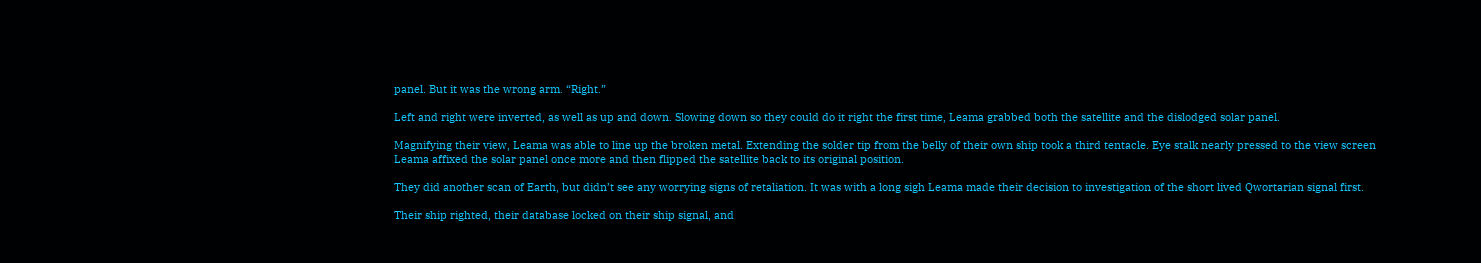panel. But it was the wrong arm. “Right.”

Left and right were inverted, as well as up and down. Slowing down so they could do it right the first time, Leama grabbed both the satellite and the dislodged solar panel.

Magnifying their view, Leama was able to line up the broken metal. Extending the solder tip from the belly of their own ship took a third tentacle. Eye stalk nearly pressed to the view screen Leama affixed the solar panel once more and then flipped the satellite back to its original position.

They did another scan of Earth, but didn’t see any worrying signs of retaliation. It was with a long sigh Leama made their decision to investigation of the short lived Qwortarian signal first.

Their ship righted, their database locked on their ship signal, and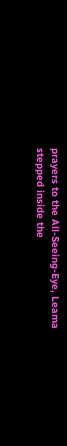prayers to the All-Seeing-Eye, Leama stepped inside the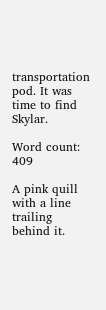transportation pod. It was time to find Skylar.

Word count: 409

A pink quill with a line trailing behind it.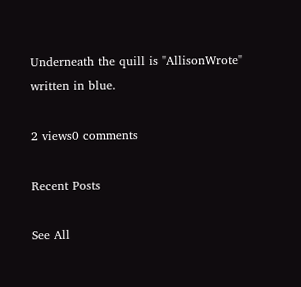Underneath the quill is "AllisonWrote" written in blue.

2 views0 comments

Recent Posts

See All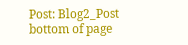Post: Blog2_Post
bottom of page